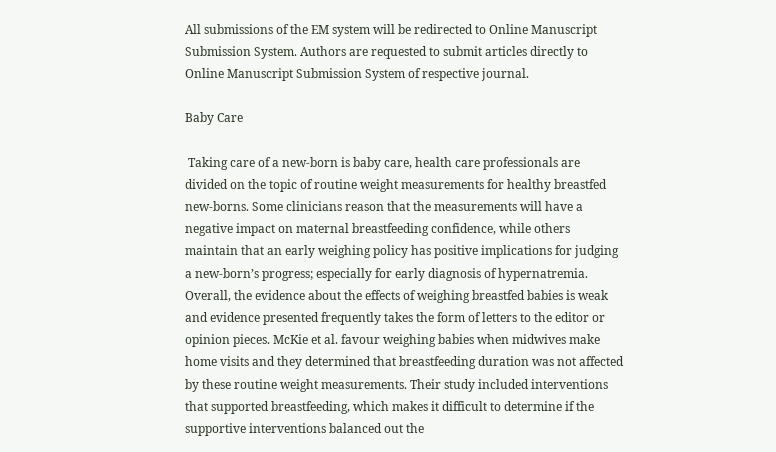All submissions of the EM system will be redirected to Online Manuscript Submission System. Authors are requested to submit articles directly to Online Manuscript Submission System of respective journal.

Baby Care

 Taking care of a new-born is baby care, health care professionals are divided on the topic of routine weight measurements for healthy breastfed new-borns. Some clinicians reason that the measurements will have a negative impact on maternal breastfeeding confidence, while others maintain that an early weighing policy has positive implications for judging a new-born’s progress; especially for early diagnosis of hypernatremia. Overall, the evidence about the effects of weighing breastfed babies is weak and evidence presented frequently takes the form of letters to the editor or opinion pieces. McKie et al. favour weighing babies when midwives make home visits and they determined that breastfeeding duration was not affected by these routine weight measurements. Their study included interventions that supported breastfeeding, which makes it difficult to determine if the supportive interventions balanced out the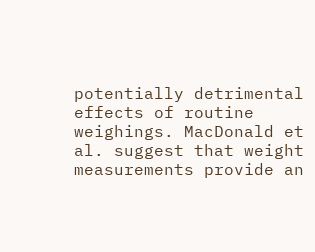potentially detrimental effects of routine weighings. MacDonald et al. suggest that weight measurements provide an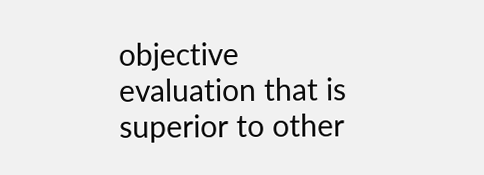objective evaluation that is superior to other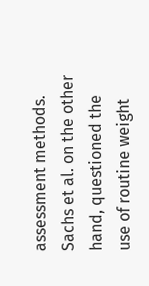assessment methods. Sachs et al. on the other hand, questioned the use of routine weight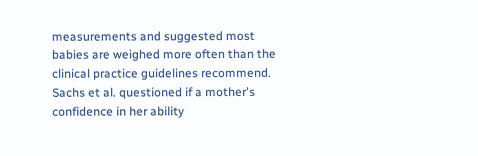measurements and suggested most babies are weighed more often than the clinical practice guidelines recommend. Sachs et al. questioned if a mother's confidence in her ability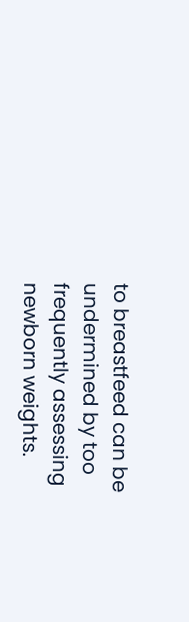to breastfeed can be undermined by too frequently assessing newborn weights.